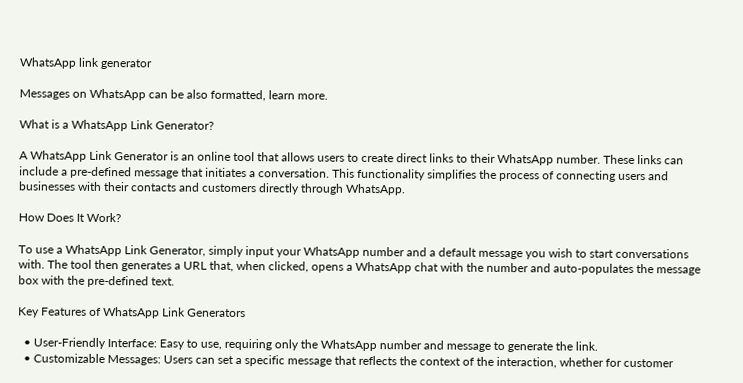WhatsApp link generator

Messages on WhatsApp can be also formatted, learn more.

What is a WhatsApp Link Generator?

A WhatsApp Link Generator is an online tool that allows users to create direct links to their WhatsApp number. These links can include a pre-defined message that initiates a conversation. This functionality simplifies the process of connecting users and businesses with their contacts and customers directly through WhatsApp.

How Does It Work?

To use a WhatsApp Link Generator, simply input your WhatsApp number and a default message you wish to start conversations with. The tool then generates a URL that, when clicked, opens a WhatsApp chat with the number and auto-populates the message box with the pre-defined text.

Key Features of WhatsApp Link Generators

  • User-Friendly Interface: Easy to use, requiring only the WhatsApp number and message to generate the link.
  • Customizable Messages: Users can set a specific message that reflects the context of the interaction, whether for customer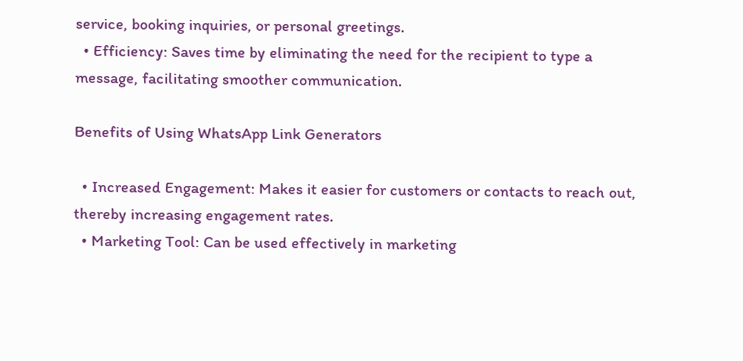service, booking inquiries, or personal greetings.
  • Efficiency: Saves time by eliminating the need for the recipient to type a message, facilitating smoother communication.

Benefits of Using WhatsApp Link Generators

  • Increased Engagement: Makes it easier for customers or contacts to reach out, thereby increasing engagement rates.
  • Marketing Tool: Can be used effectively in marketing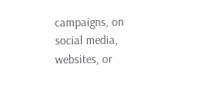campaigns, on social media, websites, or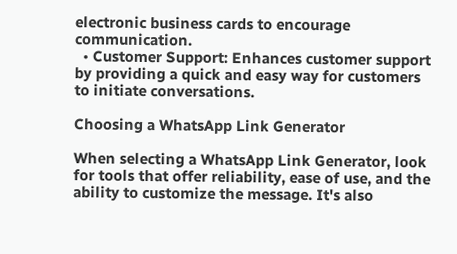electronic business cards to encourage communication.
  • Customer Support: Enhances customer support by providing a quick and easy way for customers to initiate conversations.

Choosing a WhatsApp Link Generator

When selecting a WhatsApp Link Generator, look for tools that offer reliability, ease of use, and the ability to customize the message. It's also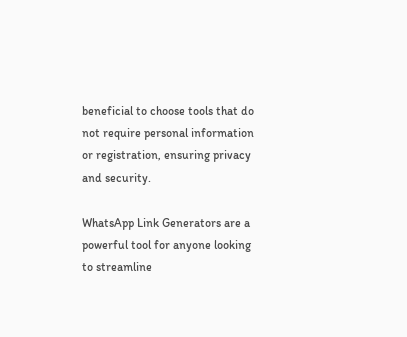beneficial to choose tools that do not require personal information or registration, ensuring privacy and security.

WhatsApp Link Generators are a powerful tool for anyone looking to streamline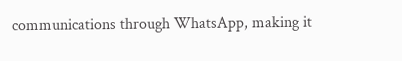communications through WhatsApp, making it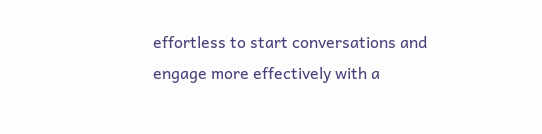effortless to start conversations and engage more effectively with a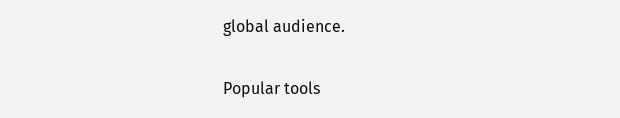global audience.

Popular tools